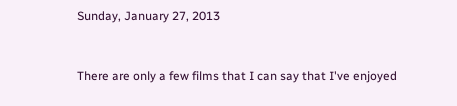Sunday, January 27, 2013



There are only a few films that I can say that I've enjoyed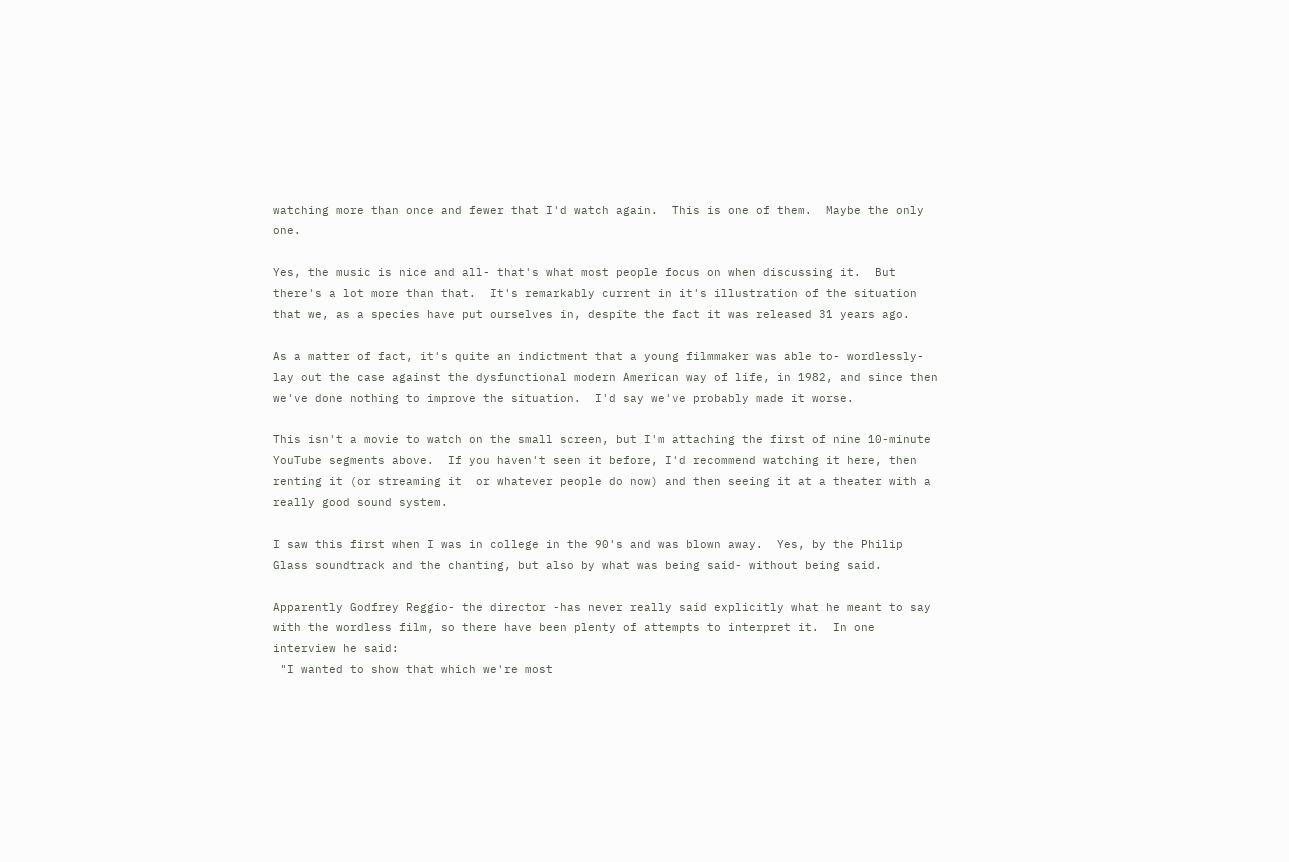watching more than once and fewer that I'd watch again.  This is one of them.  Maybe the only one.

Yes, the music is nice and all- that's what most people focus on when discussing it.  But there's a lot more than that.  It's remarkably current in it's illustration of the situation that we, as a species have put ourselves in, despite the fact it was released 31 years ago.

As a matter of fact, it's quite an indictment that a young filmmaker was able to- wordlessly- lay out the case against the dysfunctional modern American way of life, in 1982, and since then we've done nothing to improve the situation.  I'd say we've probably made it worse.

This isn't a movie to watch on the small screen, but I'm attaching the first of nine 10-minute YouTube segments above.  If you haven't seen it before, I'd recommend watching it here, then renting it (or streaming it  or whatever people do now) and then seeing it at a theater with a really good sound system.

I saw this first when I was in college in the 90's and was blown away.  Yes, by the Philip Glass soundtrack and the chanting, but also by what was being said- without being said.

Apparently Godfrey Reggio- the director -has never really said explicitly what he meant to say with the wordless film, so there have been plenty of attempts to interpret it.  In one interview he said:
 "I wanted to show that which we're most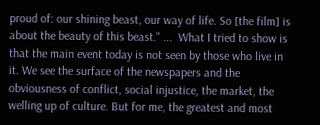proud of: our shining beast, our way of life. So [the film] is about the beauty of this beast." ...  What I tried to show is that the main event today is not seen by those who live in it. We see the surface of the newspapers and the obviousness of conflict, social injustice, the market, the welling up of culture. But for me, the greatest and most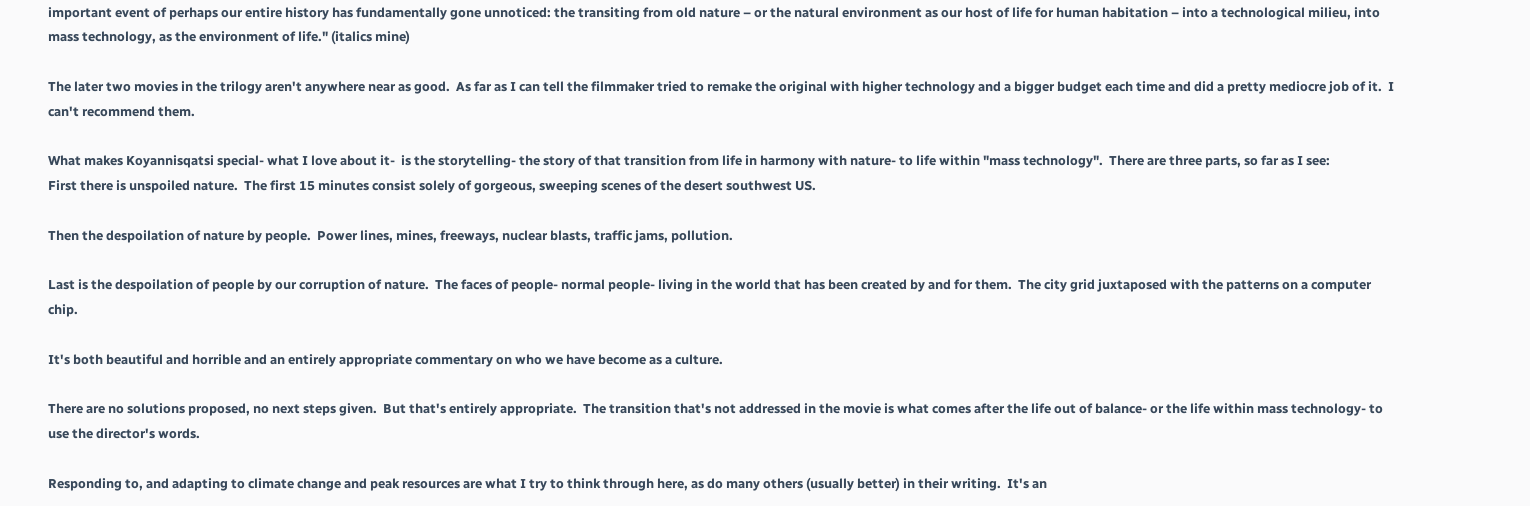important event of perhaps our entire history has fundamentally gone unnoticed: the transiting from old nature – or the natural environment as our host of life for human habitation – into a technological milieu, into mass technology, as the environment of life." (italics mine)

The later two movies in the trilogy aren't anywhere near as good.  As far as I can tell the filmmaker tried to remake the original with higher technology and a bigger budget each time and did a pretty mediocre job of it.  I can't recommend them.

What makes Koyannisqatsi special- what I love about it-  is the storytelling- the story of that transition from life in harmony with nature- to life within "mass technology".  There are three parts, so far as I see:
First there is unspoiled nature.  The first 15 minutes consist solely of gorgeous, sweeping scenes of the desert southwest US.

Then the despoilation of nature by people.  Power lines, mines, freeways, nuclear blasts, traffic jams, pollution.

Last is the despoilation of people by our corruption of nature.  The faces of people- normal people- living in the world that has been created by and for them.  The city grid juxtaposed with the patterns on a computer chip.

It's both beautiful and horrible and an entirely appropriate commentary on who we have become as a culture.

There are no solutions proposed, no next steps given.  But that's entirely appropriate.  The transition that's not addressed in the movie is what comes after the life out of balance- or the life within mass technology- to use the director's words.

Responding to, and adapting to climate change and peak resources are what I try to think through here, as do many others (usually better) in their writing.  It's an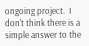ongoing project.  I don't think there is a simple answer to the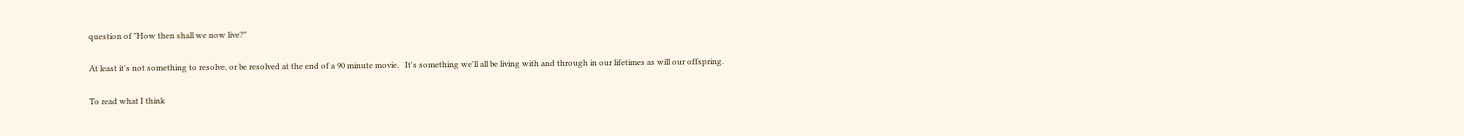question of "How then shall we now live?"

At least it's not something to resolve, or be resolved at the end of a 90 minute movie.   It's something we'll all be living with and through in our lifetimes as will our offspring.

To read what I think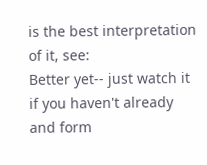is the best interpretation of it, see:
Better yet-- just watch it if you haven't already and form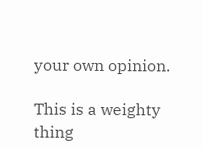your own opinion.

This is a weighty thing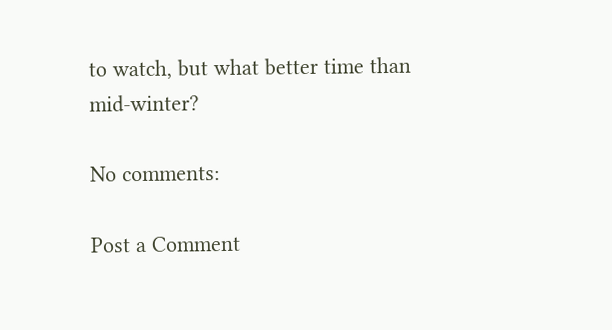to watch, but what better time than mid-winter?

No comments:

Post a Comment